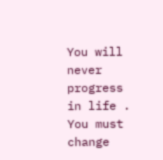You will never progress in life . You must change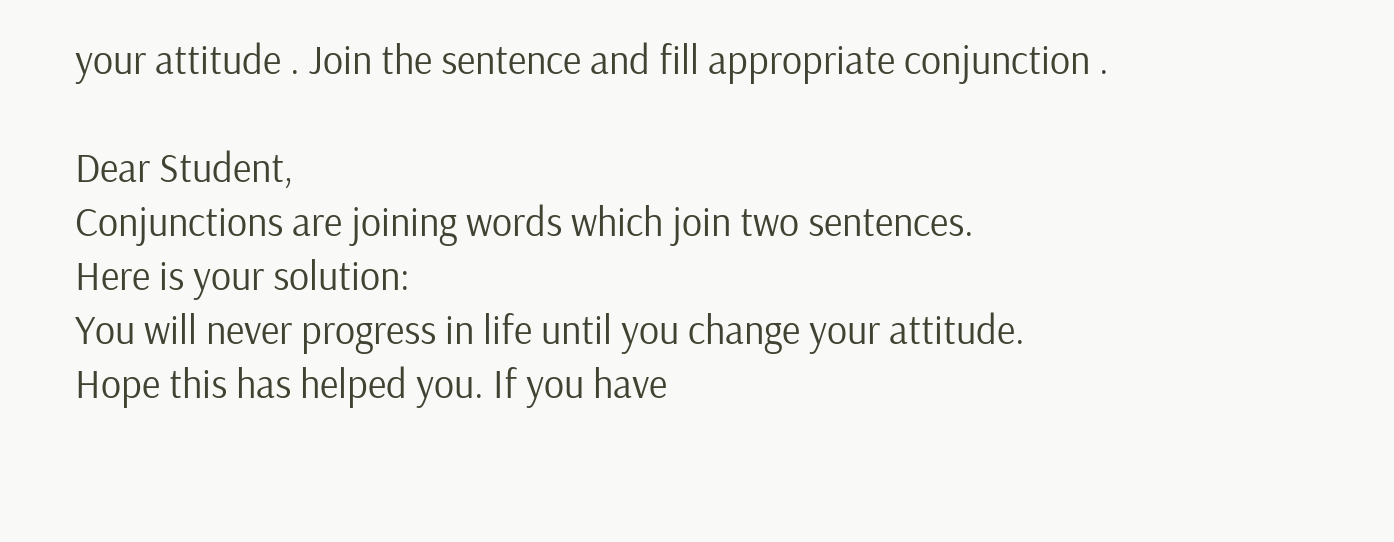your attitude . Join the sentence and fill appropriate conjunction .

Dear Student,
Conjunctions are joining words which join two sentences.
Here is your solution:
You will never progress in life until you change your attitude.
Hope this has helped you. If you have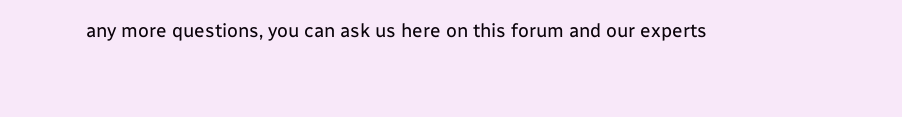any more questions, you can ask us here on this forum and our experts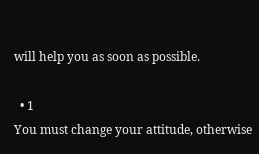will help you as soon as possible.

  • 1
You must change your attitude, otherwise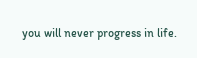you will never progress in life.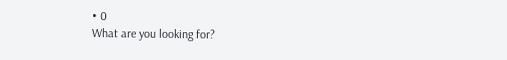• 0
What are you looking for?